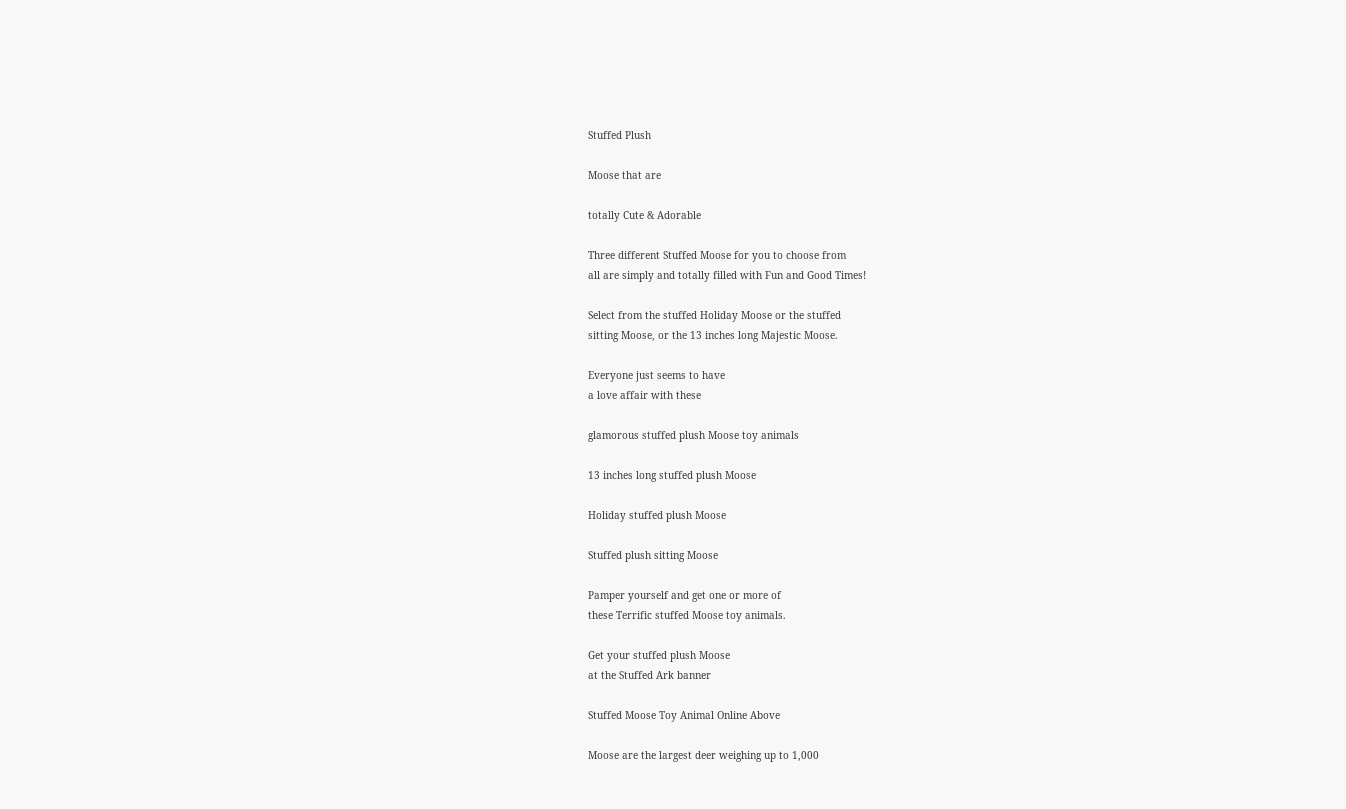Stuffed Plush

Moose that are

totally Cute & Adorable

Three different Stuffed Moose for you to choose from
all are simply and totally filled with Fun and Good Times!

Select from the stuffed Holiday Moose or the stuffed
sitting Moose, or the 13 inches long Majestic Moose.

Everyone just seems to have
a love affair with these

glamorous stuffed plush Moose toy animals

13 inches long stuffed plush Moose

Holiday stuffed plush Moose

Stuffed plush sitting Moose

Pamper yourself and get one or more of
these Terrific stuffed Moose toy animals.

Get your stuffed plush Moose
at the Stuffed Ark banner

Stuffed Moose Toy Animal Online Above

Moose are the largest deer weighing up to 1,000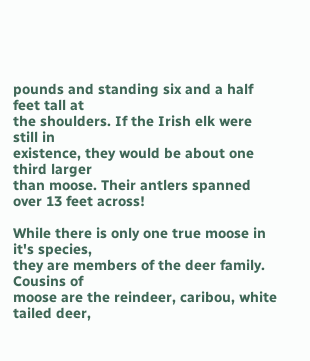pounds and standing six and a half feet tall at
the shoulders. If the Irish elk were still in
existence, they would be about one third larger
than moose. Their antlers spanned over 13 feet across!

While there is only one true moose in it's species,
they are members of the deer family. Cousins of
moose are the reindeer, caribou, white tailed deer,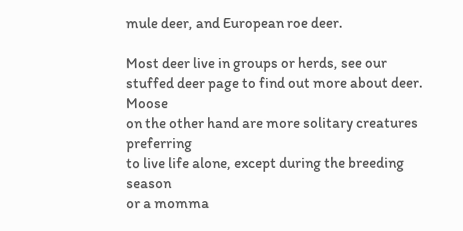mule deer, and European roe deer.

Most deer live in groups or herds, see our
stuffed deer page to find out more about deer. Moose
on the other hand are more solitary creatures preferring
to live life alone, except during the breeding season
or a momma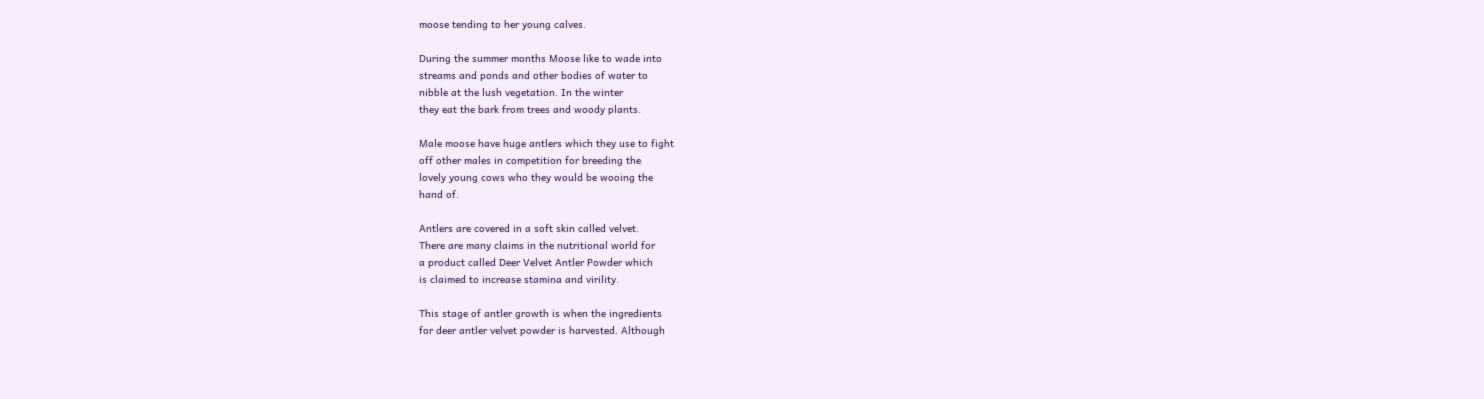moose tending to her young calves.

During the summer months Moose like to wade into
streams and ponds and other bodies of water to
nibble at the lush vegetation. In the winter
they eat the bark from trees and woody plants.

Male moose have huge antlers which they use to fight
off other males in competition for breeding the
lovely young cows who they would be wooing the
hand of.

Antlers are covered in a soft skin called velvet.
There are many claims in the nutritional world for
a product called Deer Velvet Antler Powder which
is claimed to increase stamina and virility.

This stage of antler growth is when the ingredients
for deer antler velvet powder is harvested. Although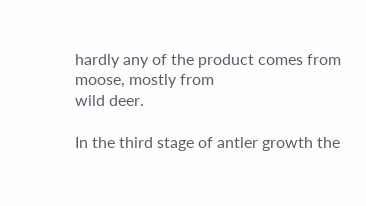hardly any of the product comes from moose, mostly from
wild deer.

In the third stage of antler growth the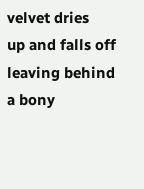velvet dries
up and falls off leaving behind a bony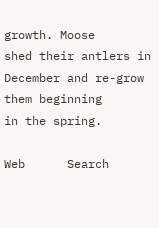growth. Moose
shed their antlers in December and re-grow them beginning
in the spring.

Web      Search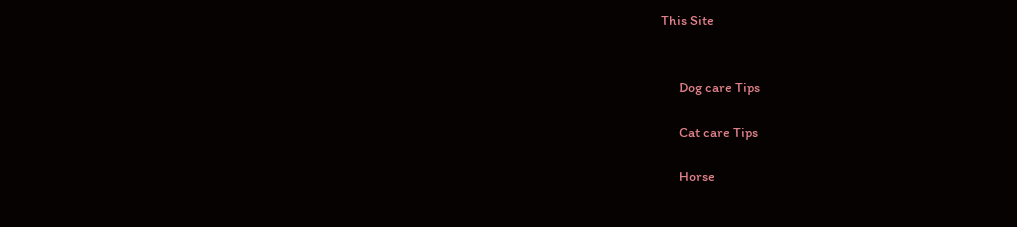This Site


      Dog care Tips

      Cat care Tips

      Horse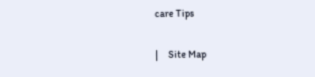care Tips

|     Site Map